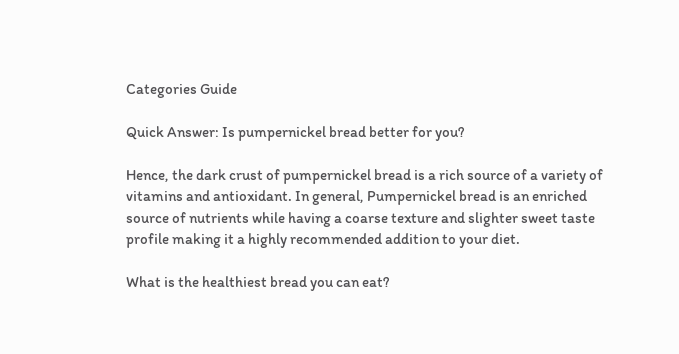Categories Guide

Quick Answer: Is pumpernickel bread better for you?

Hence, the dark crust of pumpernickel bread is a rich source of a variety of vitamins and antioxidant. In general, Pumpernickel bread is an enriched source of nutrients while having a coarse texture and slighter sweet taste profile making it a highly recommended addition to your diet.

What is the healthiest bread you can eat?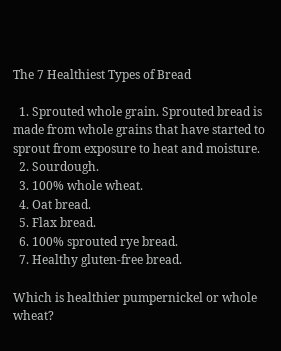The 7 Healthiest Types of Bread

  1. Sprouted whole grain. Sprouted bread is made from whole grains that have started to sprout from exposure to heat and moisture.
  2. Sourdough.
  3. 100% whole wheat.
  4. Oat bread.
  5. Flax bread.
  6. 100% sprouted rye bread.
  7. Healthy gluten-free bread.

Which is healthier pumpernickel or whole wheat?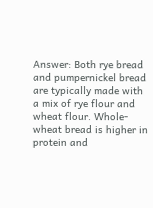Answer: Both rye bread and pumpernickel bread are typically made with a mix of rye flour and wheat flour. Whole-wheat bread is higher in protein and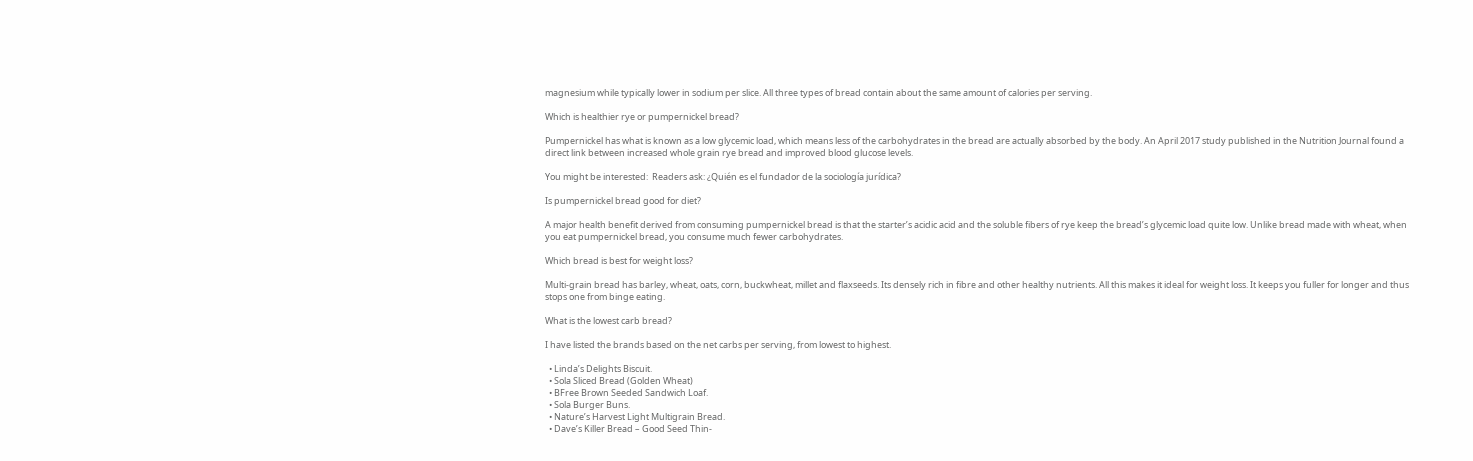magnesium while typically lower in sodium per slice. All three types of bread contain about the same amount of calories per serving.

Which is healthier rye or pumpernickel bread?

Pumpernickel has what is known as a low glycemic load, which means less of the carbohydrates in the bread are actually absorbed by the body. An April 2017 study published in the Nutrition Journal found a direct link between increased whole grain rye bread and improved blood glucose levels.

You might be interested:  Readers ask: ¿Quién es el fundador de la sociología jurídica?

Is pumpernickel bread good for diet?

A major health benefit derived from consuming pumpernickel bread is that the starter’s acidic acid and the soluble fibers of rye keep the bread’s glycemic load quite low. Unlike bread made with wheat, when you eat pumpernickel bread, you consume much fewer carbohydrates.

Which bread is best for weight loss?

Multi-grain bread has barley, wheat, oats, corn, buckwheat, millet and flaxseeds. Its densely rich in fibre and other healthy nutrients. All this makes it ideal for weight loss. It keeps you fuller for longer and thus stops one from binge eating.

What is the lowest carb bread?

I have listed the brands based on the net carbs per serving, from lowest to highest.

  • Linda’s Delights Biscuit.
  • Sola Sliced Bread (Golden Wheat)
  • BFree Brown Seeded Sandwich Loaf.
  • Sola Burger Buns.
  • Nature’s Harvest Light Multigrain Bread.
  • Dave’s Killer Bread – Good Seed Thin-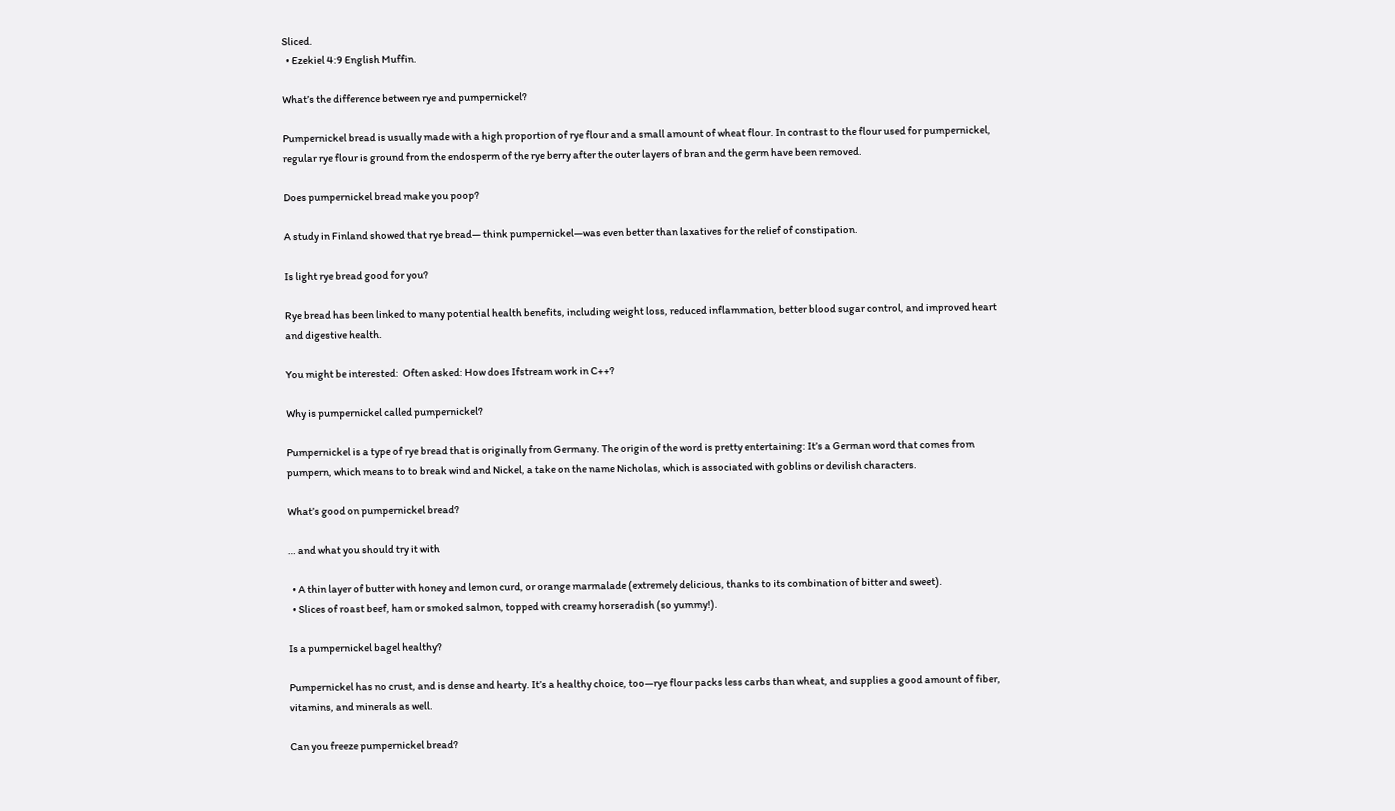Sliced.
  • Ezekiel 4:9 English Muffin.

What’s the difference between rye and pumpernickel?

Pumpernickel bread is usually made with a high proportion of rye flour and a small amount of wheat flour. In contrast to the flour used for pumpernickel, regular rye flour is ground from the endosperm of the rye berry after the outer layers of bran and the germ have been removed.

Does pumpernickel bread make you poop?

A study in Finland showed that rye bread— think pumpernickel—was even better than laxatives for the relief of constipation.

Is light rye bread good for you?

Rye bread has been linked to many potential health benefits, including weight loss, reduced inflammation, better blood sugar control, and improved heart and digestive health.

You might be interested:  Often asked: How does Ifstream work in C++?

Why is pumpernickel called pumpernickel?

Pumpernickel is a type of rye bread that is originally from Germany. The origin of the word is pretty entertaining: It’s a German word that comes from pumpern, which means to to break wind and Nickel, a take on the name Nicholas, which is associated with goblins or devilish characters.

What’s good on pumpernickel bread?

… and what you should try it with

  • A thin layer of butter with honey and lemon curd, or orange marmalade (extremely delicious, thanks to its combination of bitter and sweet).
  • Slices of roast beef, ham or smoked salmon, topped with creamy horseradish (so yummy!).

Is a pumpernickel bagel healthy?

Pumpernickel has no crust, and is dense and hearty. It’s a healthy choice, too—rye flour packs less carbs than wheat, and supplies a good amount of fiber, vitamins, and minerals as well.

Can you freeze pumpernickel bread?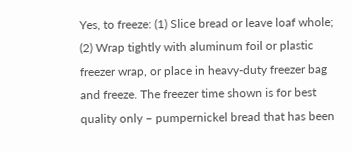Yes, to freeze: (1) Slice bread or leave loaf whole; (2) Wrap tightly with aluminum foil or plastic freezer wrap, or place in heavy-duty freezer bag and freeze. The freezer time shown is for best quality only – pumpernickel bread that has been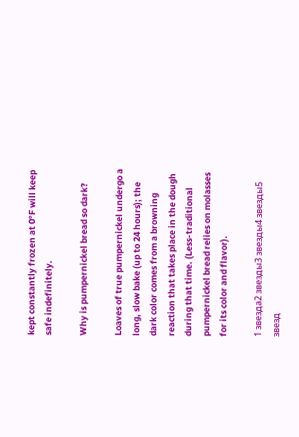kept constantly frozen at 0°F will keep safe indefinitely.

Why is pumpernickel bread so dark?

Loaves of true pumpernickel undergo a long, slow bake (up to 24 hours); the dark color comes from a browning reaction that takes place in the dough during that time. (Less-traditional pumpernickel bread relies on molasses for its color and flavor).

1 звезда2 звезды3 звезды4 звезды5 звезд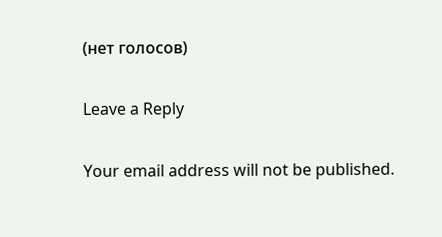(нет голосов)

Leave a Reply

Your email address will not be published.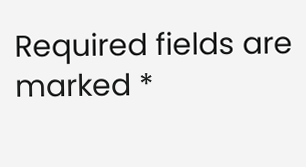Required fields are marked *